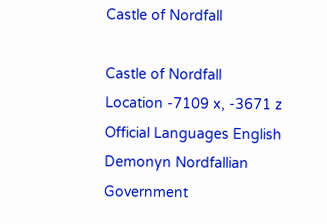Castle of Nordfall

Castle of Nordfall
Location -7109 x, -3671 z
Official Languages English
Demonyn Nordfallian
Government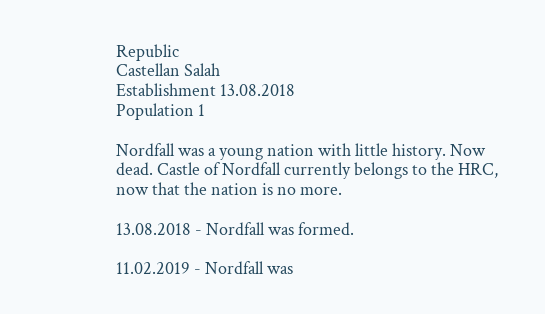Republic
Castellan Salah
Establishment 13.08.2018
Population 1

Nordfall was a young nation with little history. Now dead. Castle of Nordfall currently belongs to the HRC, now that the nation is no more.

13.08.2018 - Nordfall was formed.

11.02.2019 - Nordfall was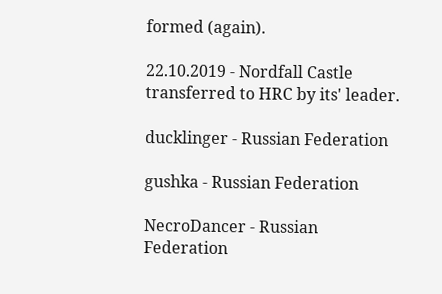formed (again).

22.10.2019 - Nordfall Castle transferred to HRC by its' leader.

ducklinger - Russian Federation

gushka - Russian Federation

NecroDancer - Russian Federation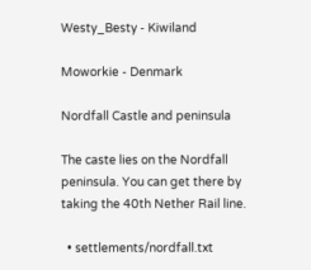Westy_Besty - Kiwiland

Moworkie - Denmark

Nordfall Castle and peninsula

The caste lies on the Nordfall peninsula. You can get there by taking the 40th Nether Rail line.

  • settlements/nordfall.txt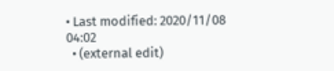• Last modified: 2020/11/08 04:02
  • (external edit)